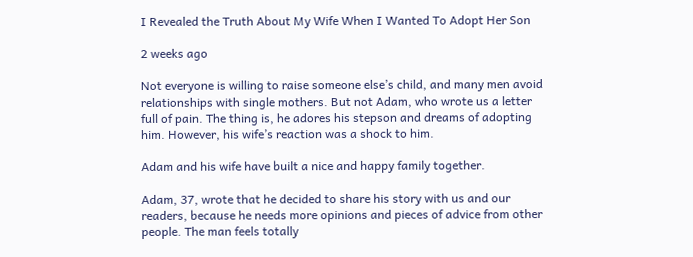I Revealed the Truth About My Wife When I Wanted To Adopt Her Son

2 weeks ago

Not everyone is willing to raise someone else’s child, and many men avoid relationships with single mothers. But not Adam, who wrote us a letter full of pain. The thing is, he adores his stepson and dreams of adopting him. However, his wife’s reaction was a shock to him.

Adam and his wife have built a nice and happy family together.

Adam, 37, wrote that he decided to share his story with us and our readers, because he needs more opinions and pieces of advice from other people. The man feels totally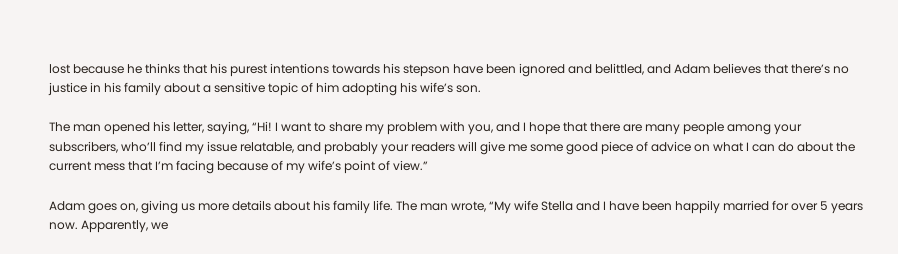lost because he thinks that his purest intentions towards his stepson have been ignored and belittled, and Adam believes that there’s no justice in his family about a sensitive topic of him adopting his wife’s son.

The man opened his letter, saying, “Hi! I want to share my problem with you, and I hope that there are many people among your subscribers, who’ll find my issue relatable, and probably your readers will give me some good piece of advice on what I can do about the current mess that I’m facing because of my wife’s point of view.”

Adam goes on, giving us more details about his family life. The man wrote, “My wife Stella and I have been happily married for over 5 years now. Apparently, we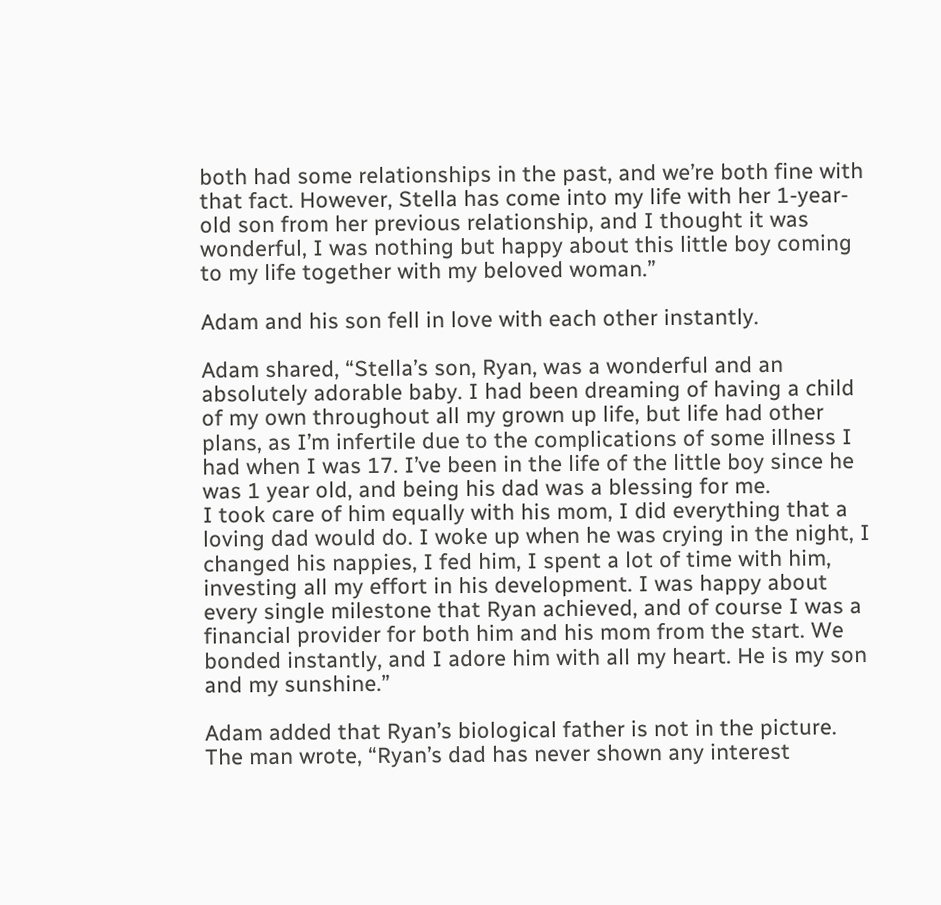both had some relationships in the past, and we’re both fine with that fact. However, Stella has come into my life with her 1-year-old son from her previous relationship, and I thought it was wonderful, I was nothing but happy about this little boy coming to my life together with my beloved woman.”

Adam and his son fell in love with each other instantly.

Adam shared, “Stella’s son, Ryan, was a wonderful and an absolutely adorable baby. I had been dreaming of having a child of my own throughout all my grown up life, but life had other plans, as I’m infertile due to the complications of some illness I had when I was 17. I’ve been in the life of the little boy since he was 1 year old, and being his dad was a blessing for me.
I took care of him equally with his mom, I did everything that a loving dad would do. I woke up when he was crying in the night, I changed his nappies, I fed him, I spent a lot of time with him, investing all my effort in his development. I was happy about every single milestone that Ryan achieved, and of course I was a financial provider for both him and his mom from the start. We bonded instantly, and I adore him with all my heart. He is my son and my sunshine.”

Adam added that Ryan’s biological father is not in the picture. The man wrote, “Ryan’s dad has never shown any interest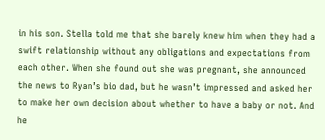in his son. Stella told me that she barely knew him when they had a swift relationship without any obligations and expectations from each other. When she found out she was pregnant, she announced the news to Ryan’s bio dad, but he wasn’t impressed and asked her to make her own decision about whether to have a baby or not. And he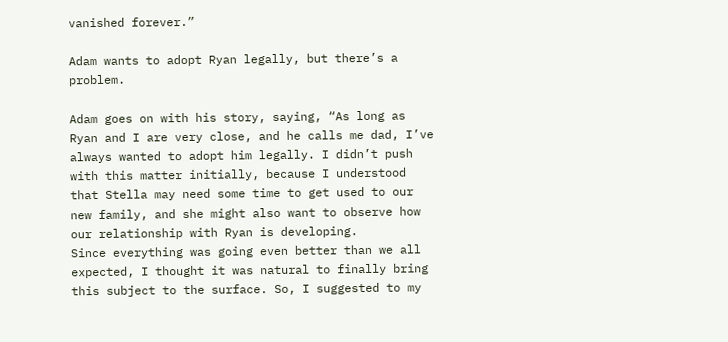vanished forever.”

Adam wants to adopt Ryan legally, but there’s a problem.

Adam goes on with his story, saying, “As long as Ryan and I are very close, and he calls me dad, I’ve always wanted to adopt him legally. I didn’t push with this matter initially, because I understood that Stella may need some time to get used to our new family, and she might also want to observe how our relationship with Ryan is developing.
Since everything was going even better than we all expected, I thought it was natural to finally bring this subject to the surface. So, I suggested to my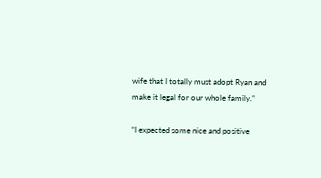wife that I totally must adopt Ryan and make it legal for our whole family.”

“I expected some nice and positive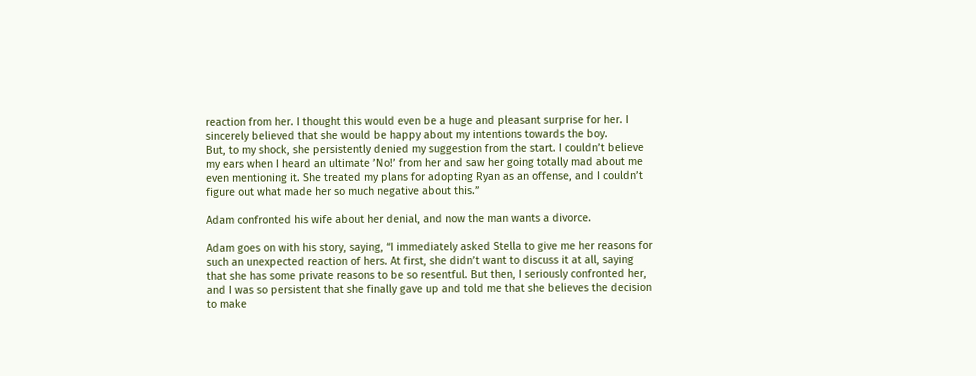reaction from her. I thought this would even be a huge and pleasant surprise for her. I sincerely believed that she would be happy about my intentions towards the boy.
But, to my shock, she persistently denied my suggestion from the start. I couldn’t believe my ears when I heard an ultimate ’No!’ from her and saw her going totally mad about me even mentioning it. She treated my plans for adopting Ryan as an offense, and I couldn’t figure out what made her so much negative about this.”

Adam confronted his wife about her denial, and now the man wants a divorce.

Adam goes on with his story, saying, “I immediately asked Stella to give me her reasons for such an unexpected reaction of hers. At first, she didn’t want to discuss it at all, saying that she has some private reasons to be so resentful. But then, I seriously confronted her, and I was so persistent that she finally gave up and told me that she believes the decision to make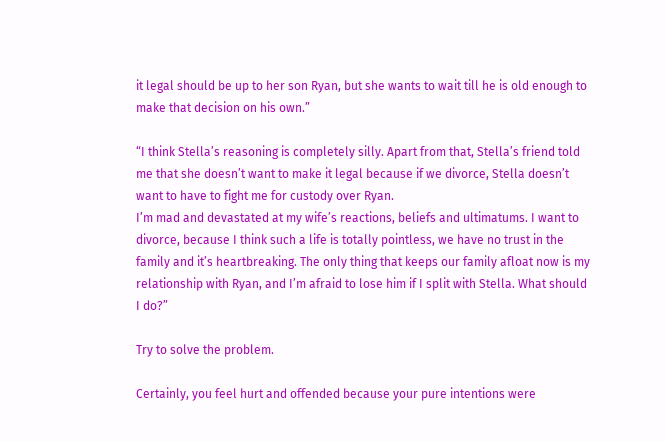it legal should be up to her son Ryan, but she wants to wait till he is old enough to make that decision on his own.”

“I think Stella’s reasoning is completely silly. Apart from that, Stella’s friend told me that she doesn’t want to make it legal because if we divorce, Stella doesn’t want to have to fight me for custody over Ryan.
I’m mad and devastated at my wife’s reactions, beliefs and ultimatums. I want to divorce, because I think such a life is totally pointless, we have no trust in the family and it’s heartbreaking. The only thing that keeps our family afloat now is my relationship with Ryan, and I’m afraid to lose him if I split with Stella. What should I do?”

Try to solve the problem.

Certainly, you feel hurt and offended because your pure intentions were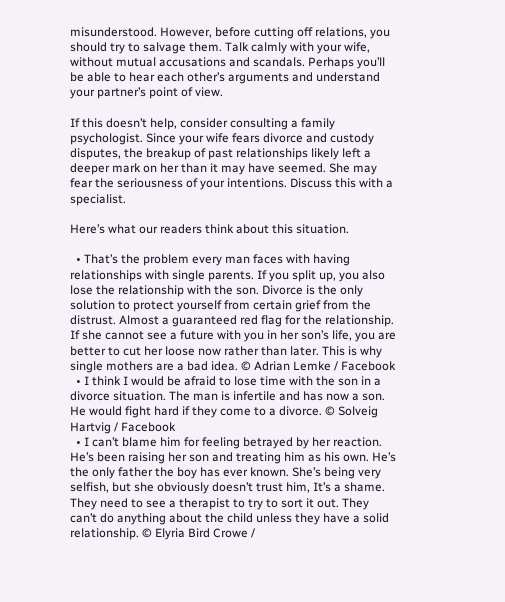misunderstood. However, before cutting off relations, you should try to salvage them. Talk calmly with your wife, without mutual accusations and scandals. Perhaps you’ll be able to hear each other’s arguments and understand your partner’s point of view.

If this doesn’t help, consider consulting a family psychologist. Since your wife fears divorce and custody disputes, the breakup of past relationships likely left a deeper mark on her than it may have seemed. She may fear the seriousness of your intentions. Discuss this with a specialist.

Here’s what our readers think about this situation.

  • That’s the problem every man faces with having relationships with single parents. If you split up, you also lose the relationship with the son. Divorce is the only solution to protect yourself from certain grief from the distrust. Almost a guaranteed red flag for the relationship. If she cannot see a future with you in her son’s life, you are better to cut her loose now rather than later. This is why single mothers are a bad idea. © Adrian Lemke / Facebook
  • I think I would be afraid to lose time with the son in a divorce situation. The man is infertile and has now a son. He would fight hard if they come to a divorce. © Solveig Hartvig / Facebook
  • I can’t blame him for feeling betrayed by her reaction. He’s been raising her son and treating him as his own. He’s the only father the boy has ever known. She’s being very selfish, but she obviously doesn’t trust him, It’s a shame. They need to see a therapist to try to sort it out. They can’t do anything about the child unless they have a solid relationship. © Elyria Bird Crowe /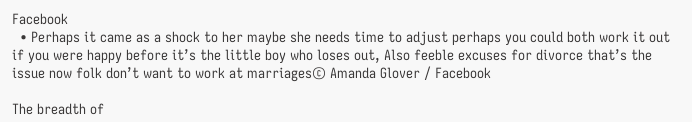Facebook
  • Perhaps it came as a shock to her maybe she needs time to adjust perhaps you could both work it out if you were happy before it’s the little boy who loses out, Also feeble excuses for divorce that’s the issue now folk don’t want to work at marriages© Amanda Glover / Facebook

The breadth of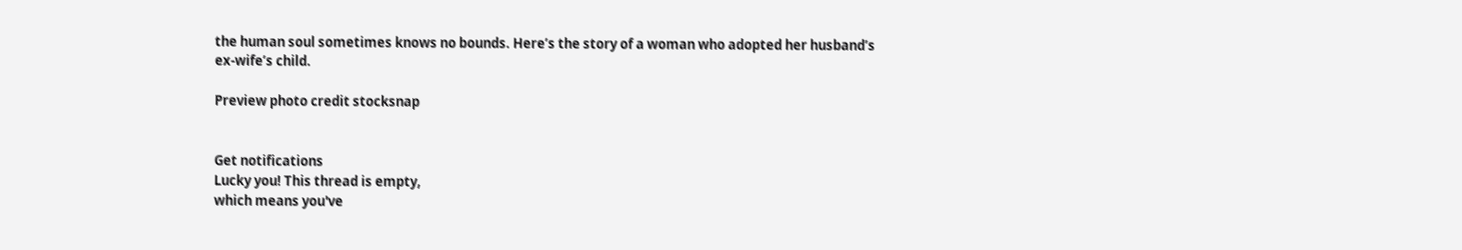the human soul sometimes knows no bounds. Here’s the story of a woman who adopted her husband’s ex-wife’s child.

Preview photo credit stocksnap


Get notifications
Lucky you! This thread is empty,
which means you've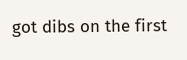got dibs on the first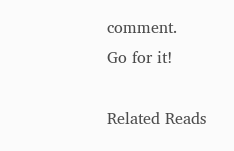comment.
Go for it!

Related Reads